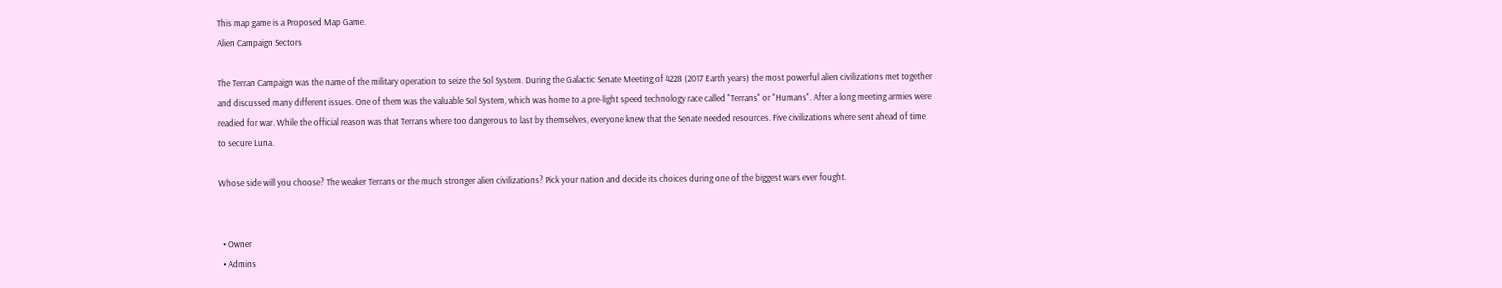This map game is a Proposed Map Game.
Alien Campaign Sectors

The Terran Campaign was the name of the military operation to seize the Sol System. During the Galactic Senate Meeting of 4228 (2017 Earth years) the most powerful alien civilizations met together and discussed many different issues. One of them was the valuable Sol System, which was home to a pre-light speed technology race called "Terrans" or "Humans". After a long meeting armies were readied for war. While the official reason was that Terrans where too dangerous to last by themselves, everyone knew that the Senate needed resources. Five civilizations where sent ahead of time to secure Luna.

Whose side will you choose? The weaker Terrans or the much stronger alien civilizations? Pick your nation and decide its choices during one of the biggest wars ever fought.


  • Owner
  • Admins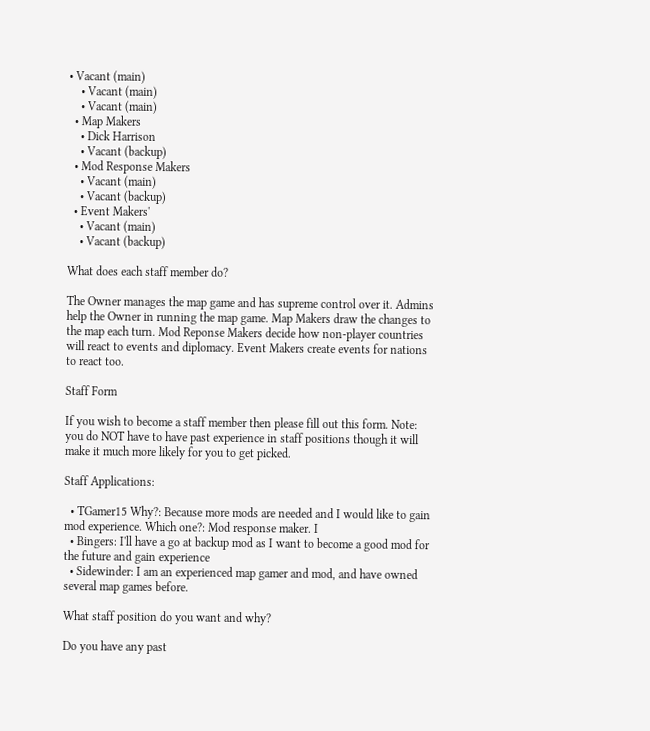• Vacant (main)
    • Vacant (main)
    • Vacant (main)
  • Map Makers
    • Dick Harrison
    • Vacant (backup)
  • Mod Response Makers
    • Vacant (main)
    • Vacant (backup)
  • Event Makers'
    • Vacant (main)
    • Vacant (backup)

What does each staff member do?

The Owner manages the map game and has supreme control over it. Admins help the Owner in running the map game. Map Makers draw the changes to the map each turn. Mod Reponse Makers decide how non-player countries will react to events and diplomacy. Event Makers create events for nations to react too.

Staff Form

If you wish to become a staff member then please fill out this form. Note: you do NOT have to have past experience in staff positions though it will make it much more likely for you to get picked.

Staff Applications:

  • TGamer15 Why?: Because more mods are needed and I would like to gain mod experience. Which one?: Mod response maker. I
  • Bingers: I'll have a go at backup mod as I want to become a good mod for the future and gain experience
  • Sidewinder: I am an experienced map gamer and mod, and have owned several map games before.

What staff position do you want and why?

Do you have any past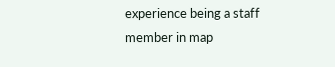experience being a staff member in map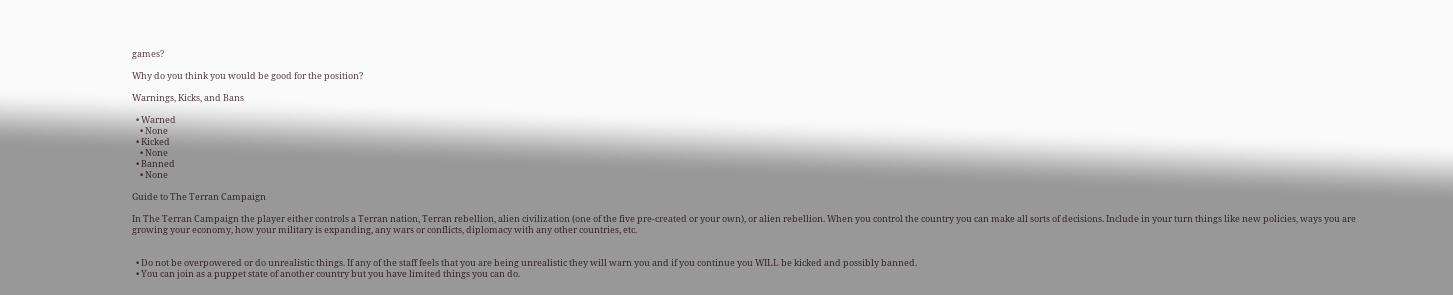games?

Why do you think you would be good for the position?

Warnings, Kicks, and Bans

  • Warned
    • None
  • Kicked
    • None
  • Banned
    • None

Guide to The Terran Campaign

In The Terran Campaign the player either controls a Terran nation, Terran rebellion, alien civilization (one of the five pre-created or your own), or alien rebellion. When you control the country you can make all sorts of decisions. Include in your turn things like new policies, ways you are growing your economy, how your military is expanding, any wars or conflicts, diplomacy with any other countries, etc.


  • Do not be overpowered or do unrealistic things. If any of the staff feels that you are being unrealistic they will warn you and if you continue you WILL be kicked and possibly banned.
  • You can join as a puppet state of another country but you have limited things you can do.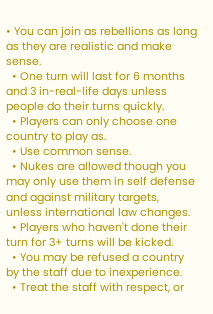• You can join as rebellions as long as they are realistic and make sense.
  • One turn will last for 6 months and 3 in-real-life days unless people do their turns quickly.
  • Players can only choose one country to play as.
  • Use common sense.
  • Nukes are allowed though you may only use them in self defense and against military targets, unless international law changes.
  • Players who haven't done their turn for 3+ turns will be kicked.
  • You may be refused a country by the staff due to inexperience.
  • Treat the staff with respect, or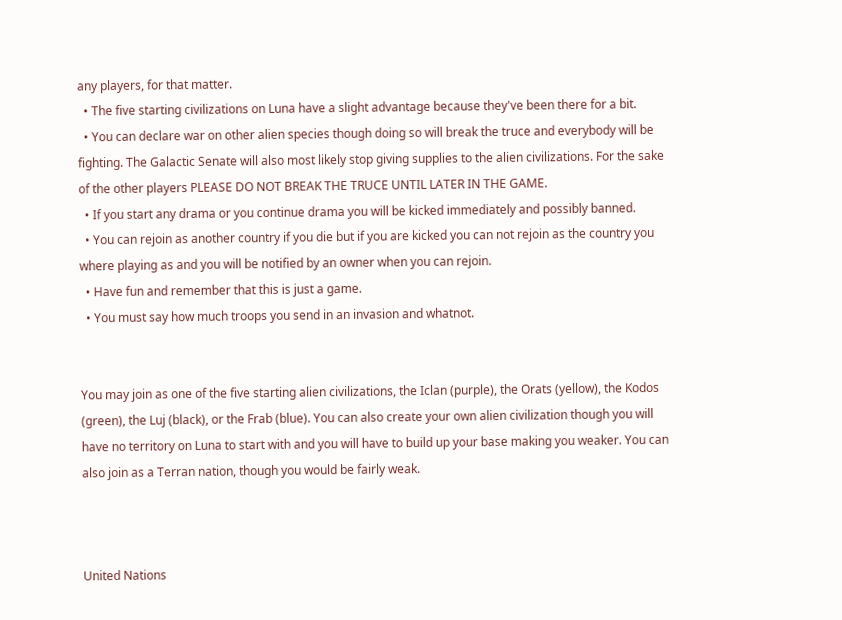any players, for that matter.
  • The five starting civilizations on Luna have a slight advantage because they've been there for a bit.
  • You can declare war on other alien species though doing so will break the truce and everybody will be fighting. The Galactic Senate will also most likely stop giving supplies to the alien civilizations. For the sake of the other players PLEASE DO NOT BREAK THE TRUCE UNTIL LATER IN THE GAME.
  • If you start any drama or you continue drama you will be kicked immediately and possibly banned.
  • You can rejoin as another country if you die but if you are kicked you can not rejoin as the country you where playing as and you will be notified by an owner when you can rejoin.
  • Have fun and remember that this is just a game.
  • You must say how much troops you send in an invasion and whatnot.


You may join as one of the five starting alien civilizations, the Iclan (purple), the Orats (yellow), the Kodos (green), the Luj (black), or the Frab (blue). You can also create your own alien civilization though you will have no territory on Luna to start with and you will have to build up your base making you weaker. You can also join as a Terran nation, though you would be fairly weak.



United Nations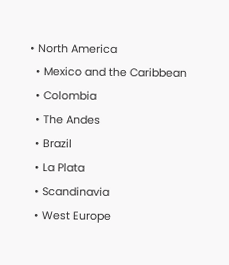• North America
  • Mexico and the Caribbean
  • Colombia
  • The Andes
  • Brazil
  • La Plata
  • Scandinavia
  • West Europe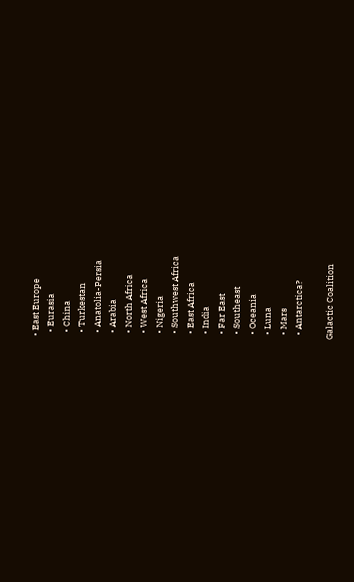• East Europe
  • Eurasia
  • China
  • Turkestan
  • Anatolia-Persia
  • Arabia
  • North Africa
  • West Africa
  • Nigeria
  • Southwest Africa
  • East Africa
  • India
  • Far East
  • Southeast
  • Oceania
  • Luna
  • Mars
  • Antarctica?

Galactic Coalition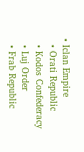• Iclan Empire
  • Orati Republic
  • Kodos Confederacy
  • Luj Order
  • Frab Republic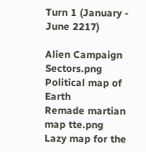Turn 1 (January - June 2217)

Alien Campaign Sectors.png
Political map of Earth
Remade martian map tte.png
Lazy map for the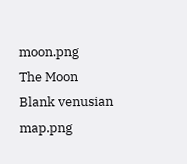moon.png
The Moon
Blank venusian map.png